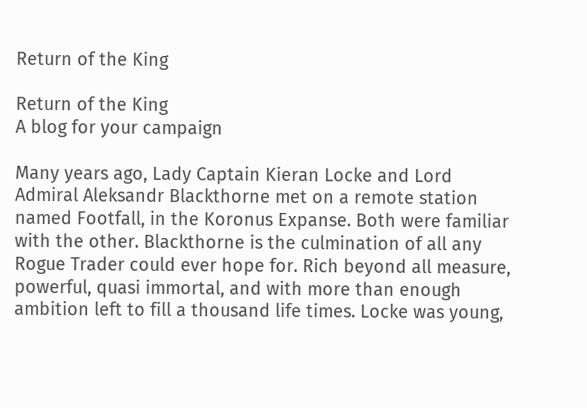Return of the King

Return of the King
A blog for your campaign

Many years ago, Lady Captain Kieran Locke and Lord Admiral Aleksandr Blackthorne met on a remote station named Footfall, in the Koronus Expanse. Both were familiar with the other. Blackthorne is the culmination of all any Rogue Trader could ever hope for. Rich beyond all measure, powerful, quasi immortal, and with more than enough ambition left to fill a thousand life times. Locke was young,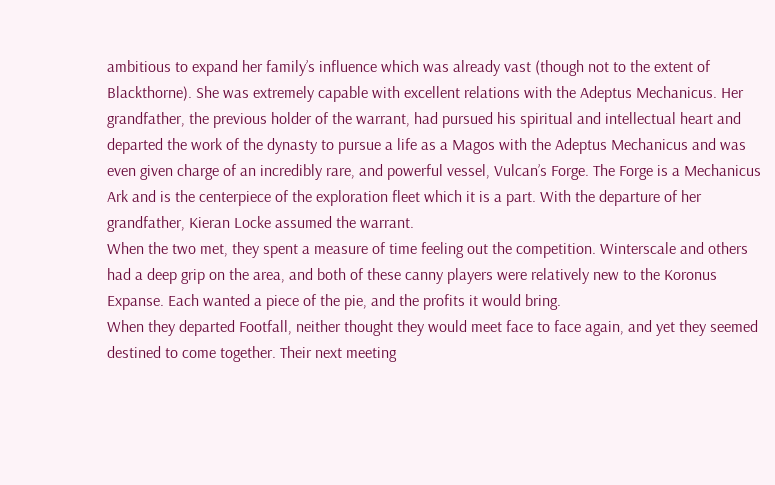ambitious to expand her family’s influence which was already vast (though not to the extent of Blackthorne). She was extremely capable with excellent relations with the Adeptus Mechanicus. Her grandfather, the previous holder of the warrant, had pursued his spiritual and intellectual heart and departed the work of the dynasty to pursue a life as a Magos with the Adeptus Mechanicus and was even given charge of an incredibly rare, and powerful vessel, Vulcan’s Forge. The Forge is a Mechanicus Ark and is the centerpiece of the exploration fleet which it is a part. With the departure of her grandfather, Kieran Locke assumed the warrant.
When the two met, they spent a measure of time feeling out the competition. Winterscale and others had a deep grip on the area, and both of these canny players were relatively new to the Koronus Expanse. Each wanted a piece of the pie, and the profits it would bring.
When they departed Footfall, neither thought they would meet face to face again, and yet they seemed destined to come together. Their next meeting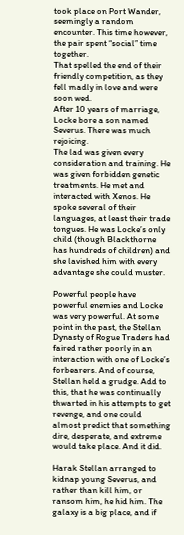took place on Port Wander, seemingly a random encounter. This time however, the pair spent “social” time together.
That spelled the end of their friendly competition, as they fell madly in love and were soon wed.
After 10 years of marriage, Locke bore a son named Severus. There was much rejoicing.
The lad was given every consideration and training. He was given forbidden genetic treatments. He met and interacted with Xenos. He spoke several of their languages, at least their trade tongues. He was Locke’s only child (though Blackthorne has hundreds of children) and she lavished him with every advantage she could muster.

Powerful people have powerful enemies and Locke was very powerful. At some point in the past, the Stellan Dynasty of Rogue Traders had faired rather poorly in an interaction with one of Locke’s forbearers. And of course, Stellan held a grudge. Add to this, that he was continually thwarted in his attempts to get revenge, and one could almost predict that something dire, desperate, and extreme would take place. And it did.

Harak Stellan arranged to kidnap young Severus, and rather than kill him, or ransom him, he hid him. The galaxy is a big place, and if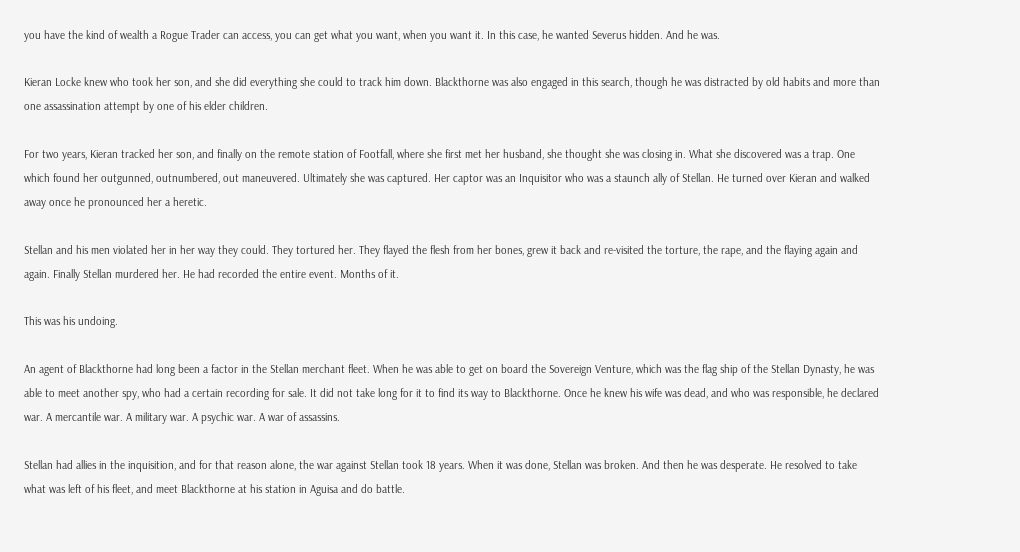you have the kind of wealth a Rogue Trader can access, you can get what you want, when you want it. In this case, he wanted Severus hidden. And he was.

Kieran Locke knew who took her son, and she did everything she could to track him down. Blackthorne was also engaged in this search, though he was distracted by old habits and more than one assassination attempt by one of his elder children.

For two years, Kieran tracked her son, and finally on the remote station of Footfall, where she first met her husband, she thought she was closing in. What she discovered was a trap. One which found her outgunned, outnumbered, out maneuvered. Ultimately she was captured. Her captor was an Inquisitor who was a staunch ally of Stellan. He turned over Kieran and walked away once he pronounced her a heretic.

Stellan and his men violated her in her way they could. They tortured her. They flayed the flesh from her bones, grew it back and re-visited the torture, the rape, and the flaying again and again. Finally Stellan murdered her. He had recorded the entire event. Months of it.

This was his undoing.

An agent of Blackthorne had long been a factor in the Stellan merchant fleet. When he was able to get on board the Sovereign Venture, which was the flag ship of the Stellan Dynasty, he was able to meet another spy, who had a certain recording for sale. It did not take long for it to find its way to Blackthorne. Once he knew his wife was dead, and who was responsible, he declared war. A mercantile war. A military war. A psychic war. A war of assassins.

Stellan had allies in the inquisition, and for that reason alone, the war against Stellan took 18 years. When it was done, Stellan was broken. And then he was desperate. He resolved to take what was left of his fleet, and meet Blackthorne at his station in Aguisa and do battle.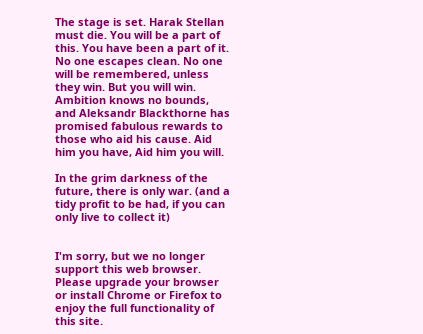The stage is set. Harak Stellan must die. You will be a part of this. You have been a part of it. No one escapes clean. No one will be remembered, unless they win. But you will win. Ambition knows no bounds, and Aleksandr Blackthorne has promised fabulous rewards to those who aid his cause. Aid him you have, Aid him you will.

In the grim darkness of the future, there is only war. (and a tidy profit to be had, if you can only live to collect it)


I'm sorry, but we no longer support this web browser. Please upgrade your browser or install Chrome or Firefox to enjoy the full functionality of this site.